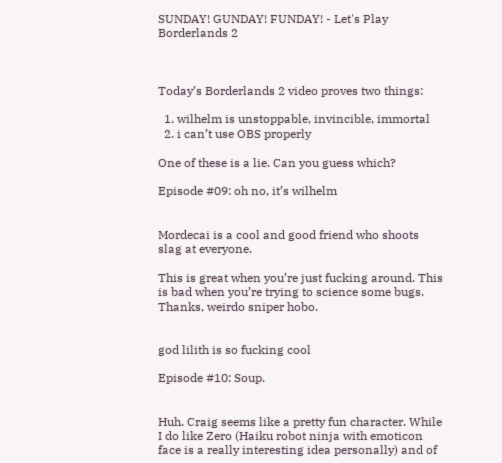SUNDAY! GUNDAY! FUNDAY! - Let's Play Borderlands 2



Today’s Borderlands 2 video proves two things:

  1. wilhelm is unstoppable, invincible, immortal
  2. i can’t use OBS properly

One of these is a lie. Can you guess which?

Episode #09: oh no, it’s wilhelm


Mordecai is a cool and good friend who shoots slag at everyone.

This is great when you’re just fucking around. This is bad when you’re trying to science some bugs. Thanks, weirdo sniper hobo.


god lilith is so fucking cool

Episode #10: Soup.


Huh. Craig seems like a pretty fun character. While I do like Zero (Haiku robot ninja with emoticon face is a really interesting idea personally) and of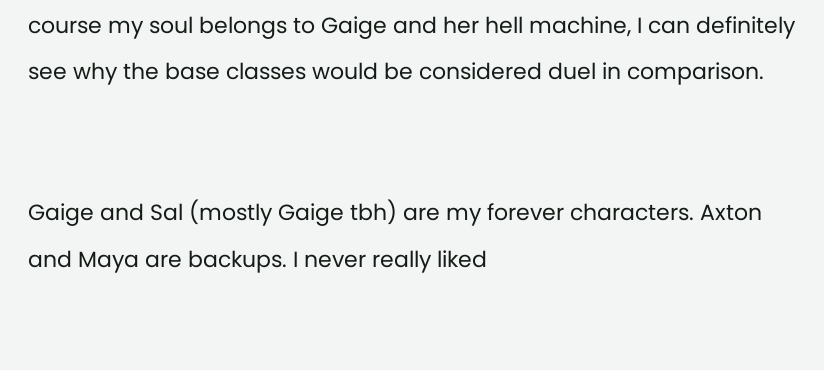course my soul belongs to Gaige and her hell machine, I can definitely see why the base classes would be considered duel in comparison.


Gaige and Sal (mostly Gaige tbh) are my forever characters. Axton and Maya are backups. I never really liked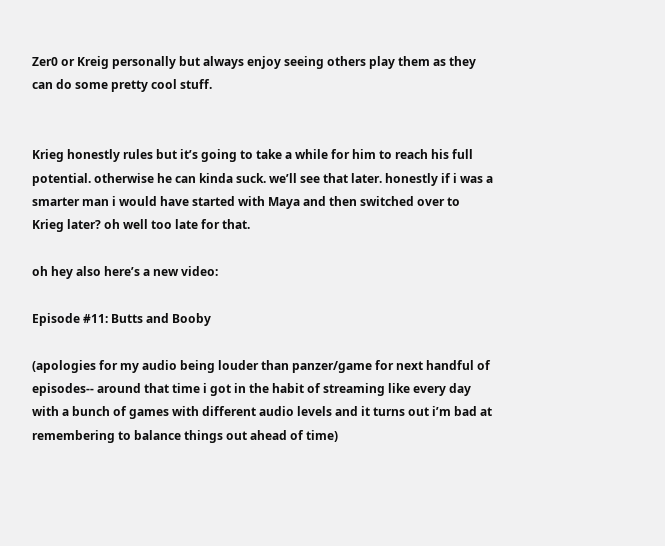Zer0 or Kreig personally but always enjoy seeing others play them as they can do some pretty cool stuff.


Krieg honestly rules but it’s going to take a while for him to reach his full potential. otherwise he can kinda suck. we’ll see that later. honestly if i was a smarter man i would have started with Maya and then switched over to Krieg later? oh well too late for that.

oh hey also here’s a new video:

Episode #11: Butts and Booby

(apologies for my audio being louder than panzer/game for next handful of episodes-- around that time i got in the habit of streaming like every day with a bunch of games with different audio levels and it turns out i’m bad at remembering to balance things out ahead of time)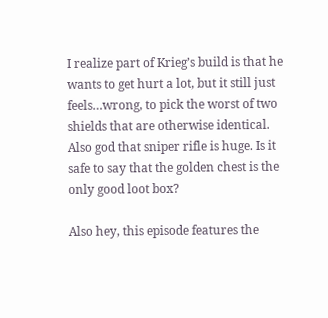I realize part of Krieg’s build is that he wants to get hurt a lot, but it still just feels…wrong, to pick the worst of two shields that are otherwise identical. Also god that sniper rifle is huge. Is it safe to say that the golden chest is the only good loot box?

Also hey, this episode features the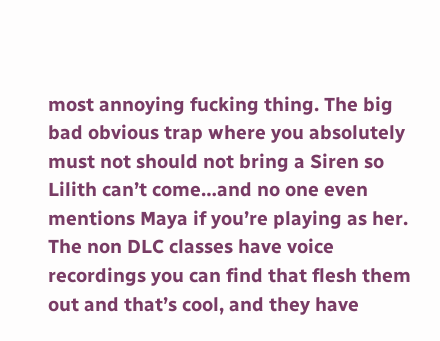most annoying fucking thing. The big bad obvious trap where you absolutely must not should not bring a Siren so Lilith can’t come…and no one even mentions Maya if you’re playing as her. The non DLC classes have voice recordings you can find that flesh them out and that’s cool, and they have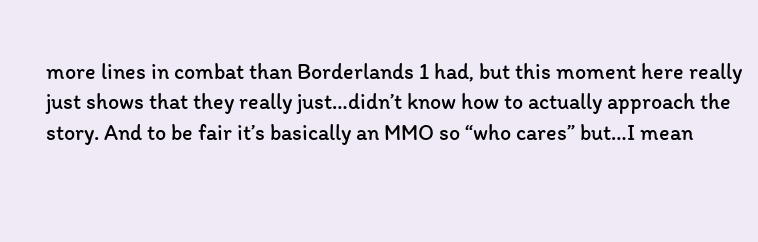more lines in combat than Borderlands 1 had, but this moment here really just shows that they really just…didn’t know how to actually approach the story. And to be fair it’s basically an MMO so “who cares” but…I mean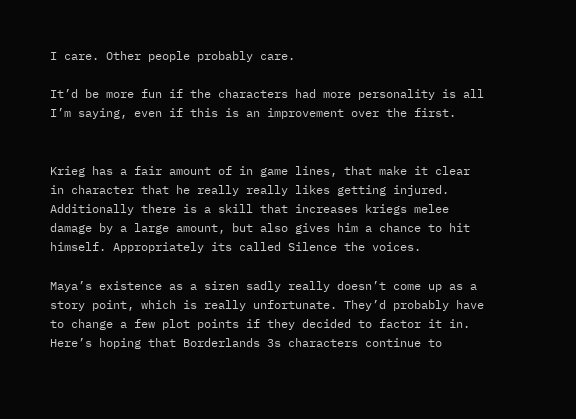I care. Other people probably care.

It’d be more fun if the characters had more personality is all I’m saying, even if this is an improvement over the first.


Krieg has a fair amount of in game lines, that make it clear in character that he really really likes getting injured. Additionally there is a skill that increases kriegs melee damage by a large amount, but also gives him a chance to hit himself. Appropriately its called Silence the voices.

Maya’s existence as a siren sadly really doesn’t come up as a story point, which is really unfortunate. They’d probably have to change a few plot points if they decided to factor it in. Here’s hoping that Borderlands 3s characters continue to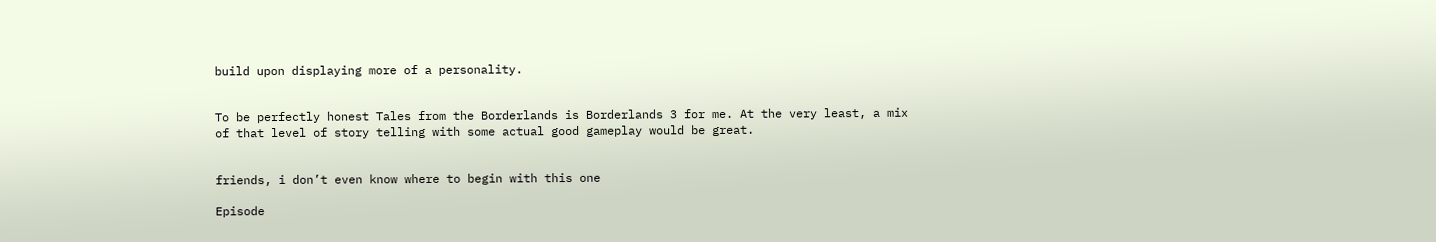build upon displaying more of a personality.


To be perfectly honest Tales from the Borderlands is Borderlands 3 for me. At the very least, a mix of that level of story telling with some actual good gameplay would be great.


friends, i don’t even know where to begin with this one

Episode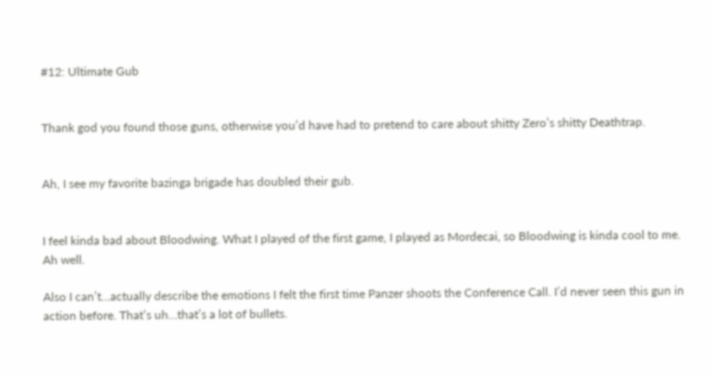#12: Ultimate Gub


Thank god you found those guns, otherwise you’d have had to pretend to care about shitty Zero’s shitty Deathtrap.


Ah, I see my favorite bazinga brigade has doubled their gub.


I feel kinda bad about Bloodwing. What I played of the first game, I played as Mordecai, so Bloodwing is kinda cool to me. Ah well.

Also I can’t…actually describe the emotions I felt the first time Panzer shoots the Conference Call. I’d never seen this gun in action before. That’s uh…that’s a lot of bullets.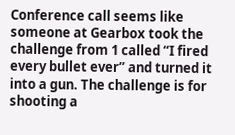Conference call seems like someone at Gearbox took the challenge from 1 called “I fired every bullet ever” and turned it into a gun. The challenge is for shooting a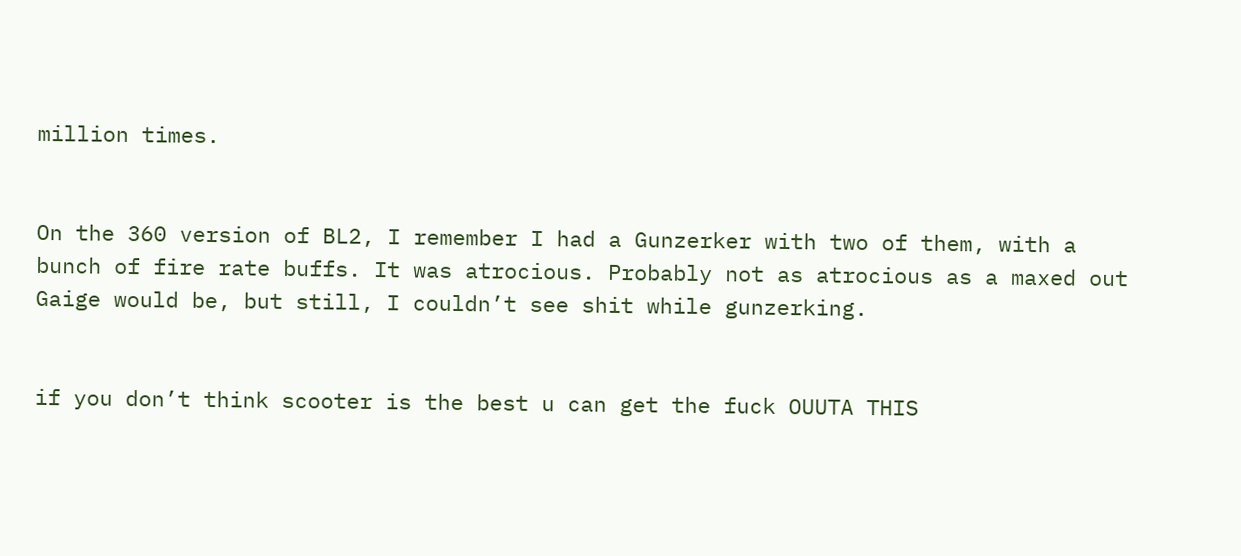million times.


On the 360 version of BL2, I remember I had a Gunzerker with two of them, with a bunch of fire rate buffs. It was atrocious. Probably not as atrocious as a maxed out Gaige would be, but still, I couldn’t see shit while gunzerking.


if you don’t think scooter is the best u can get the fuck OUUTA THIS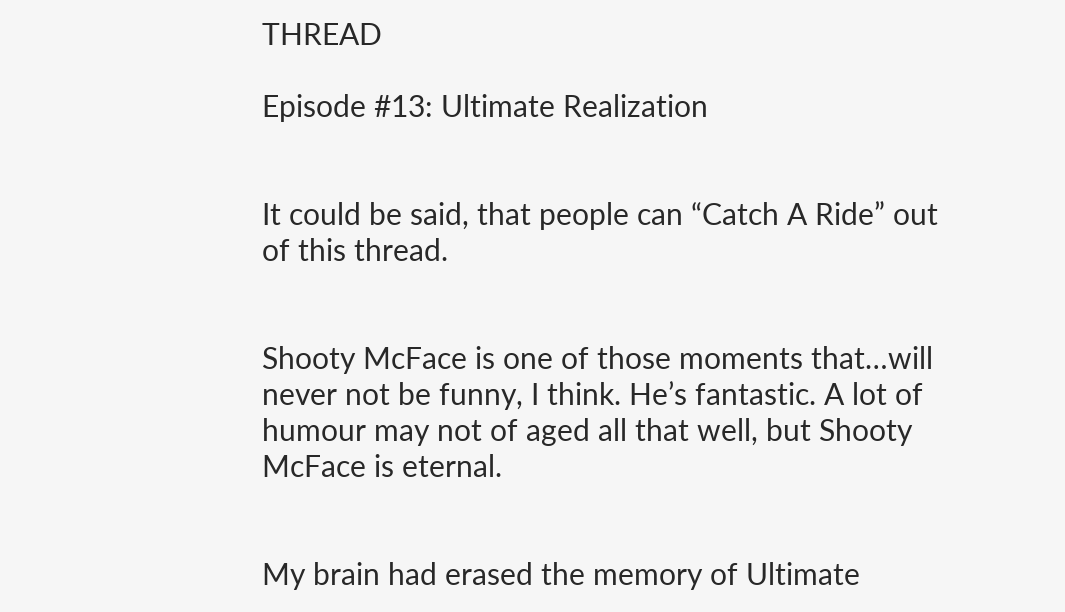THREAD

Episode #13: Ultimate Realization


It could be said, that people can “Catch A Ride” out of this thread.


Shooty McFace is one of those moments that…will never not be funny, I think. He’s fantastic. A lot of humour may not of aged all that well, but Shooty McFace is eternal.


My brain had erased the memory of Ultimate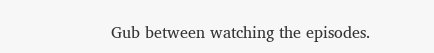Gub between watching the episodes.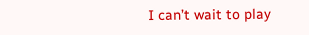I can’t wait to play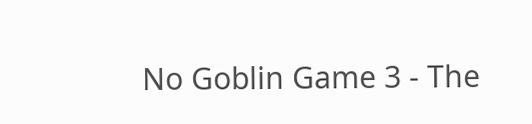No Goblin Game 3 - The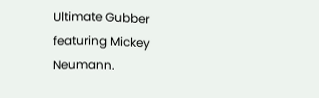Ultimate Gubber featuring Mickey Neumann.